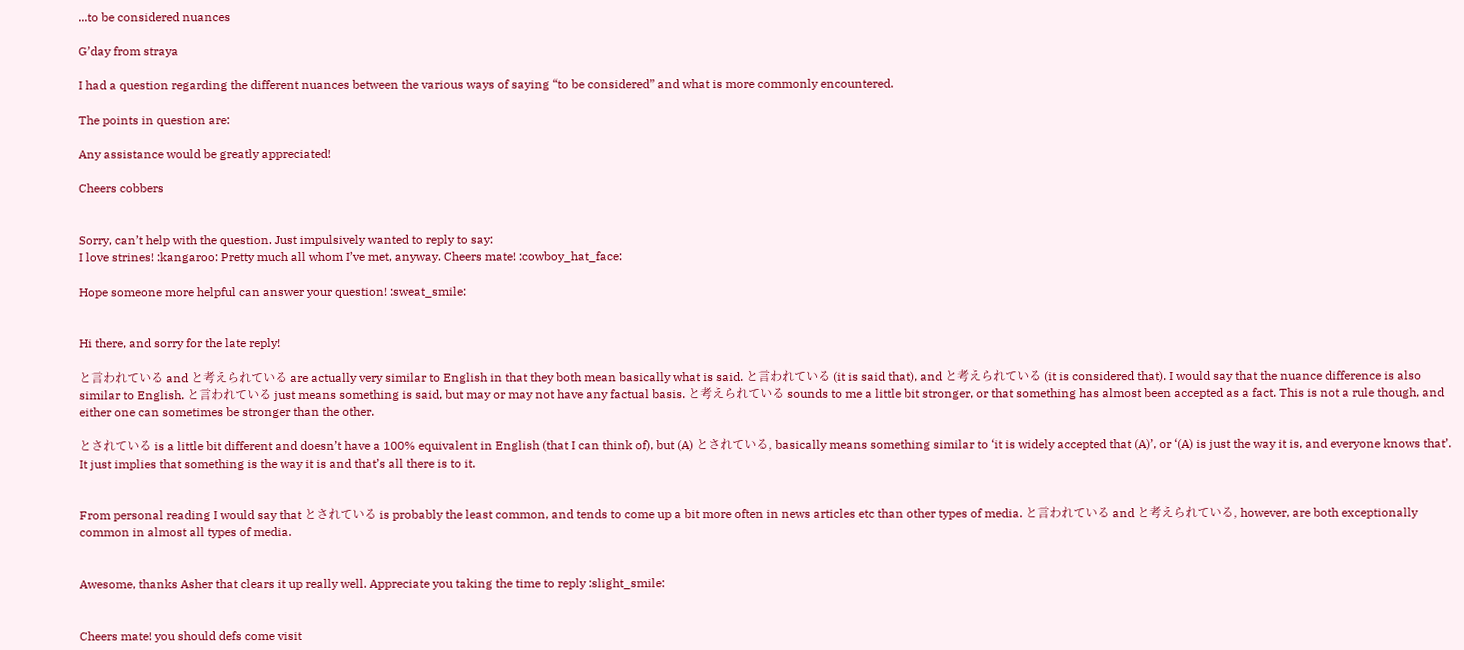...to be considered nuances

G’day from straya

I had a question regarding the different nuances between the various ways of saying “to be considered” and what is more commonly encountered.

The points in question are:

Any assistance would be greatly appreciated!

Cheers cobbers


Sorry, can’t help with the question. Just impulsively wanted to reply to say:
I love strines! :kangaroo: Pretty much all whom I’ve met, anyway. Cheers mate! :cowboy_hat_face:

Hope someone more helpful can answer your question! :sweat_smile:


Hi there, and sorry for the late reply!

と言われている and と考えられている are actually very similar to English in that they both mean basically what is said. と言われている (it is said that), and と考えられている (it is considered that). I would say that the nuance difference is also similar to English. と言われている just means something is said, but may or may not have any factual basis. と考えられている sounds to me a little bit stronger, or that something has almost been accepted as a fact. This is not a rule though, and either one can sometimes be stronger than the other.

とされている is a little bit different and doesn’t have a 100% equivalent in English (that I can think of), but (A) とされている, basically means something similar to ‘it is widely accepted that (A)’, or ‘(A) is just the way it is, and everyone knows that’. It just implies that something is the way it is and that’s all there is to it.


From personal reading I would say that とされている is probably the least common, and tends to come up a bit more often in news articles etc than other types of media. と言われている and と考えられている, however, are both exceptionally common in almost all types of media.


Awesome, thanks Asher that clears it up really well. Appreciate you taking the time to reply :slight_smile:


Cheers mate! you should defs come visit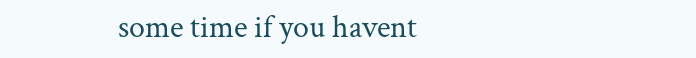some time if you havent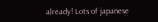already! Lots of japanese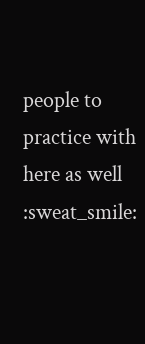people to practice with here as well :sweat_smile: